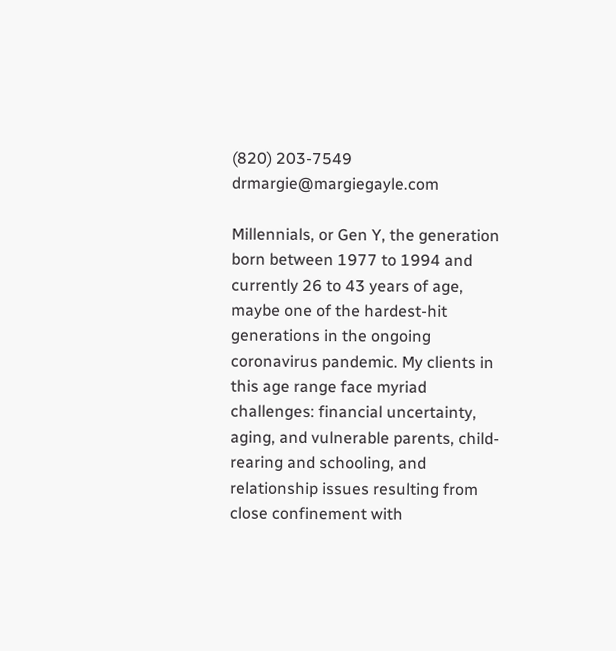(820) 203-7549 drmargie@margiegayle.com

Millennials, or Gen Y, the generation born between 1977 to 1994 and currently 26 to 43 years of age, maybe one of the hardest-hit generations in the ongoing coronavirus pandemic. My clients in this age range face myriad challenges: financial uncertainty, aging, and vulnerable parents, child-rearing and schooling, and relationship issues resulting from close confinement with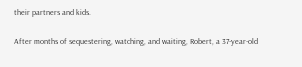their partners and kids.

After months of sequestering, watching, and waiting, Robert, a 37-year-old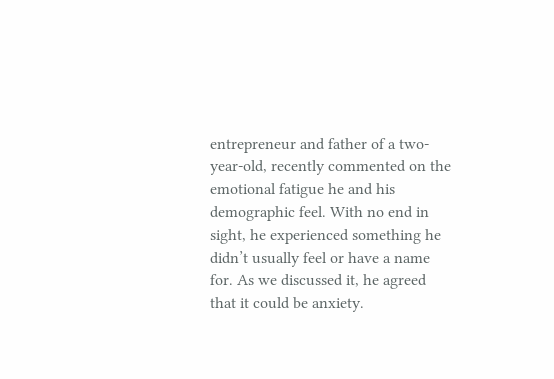entrepreneur and father of a two-year-old, recently commented on the emotional fatigue he and his demographic feel. With no end in sight, he experienced something he didn’t usually feel or have a name for. As we discussed it, he agreed that it could be anxiety.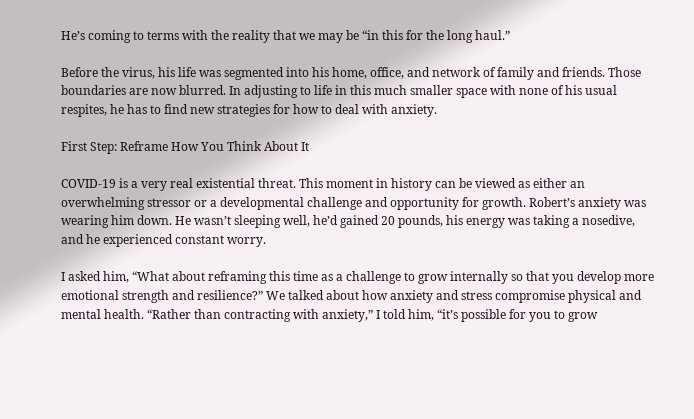He’s coming to terms with the reality that we may be “in this for the long haul.”

Before the virus, his life was segmented into his home, office, and network of family and friends. Those boundaries are now blurred. In adjusting to life in this much smaller space with none of his usual respites, he has to find new strategies for how to deal with anxiety.

First Step: Reframe How You Think About It

COVID-19 is a very real existential threat. This moment in history can be viewed as either an overwhelming stressor or a developmental challenge and opportunity for growth. Robert’s anxiety was wearing him down. He wasn’t sleeping well, he’d gained 20 pounds, his energy was taking a nosedive, and he experienced constant worry.

I asked him, “What about reframing this time as a challenge to grow internally so that you develop more emotional strength and resilience?” We talked about how anxiety and stress compromise physical and mental health. “Rather than contracting with anxiety,” I told him, “it’s possible for you to grow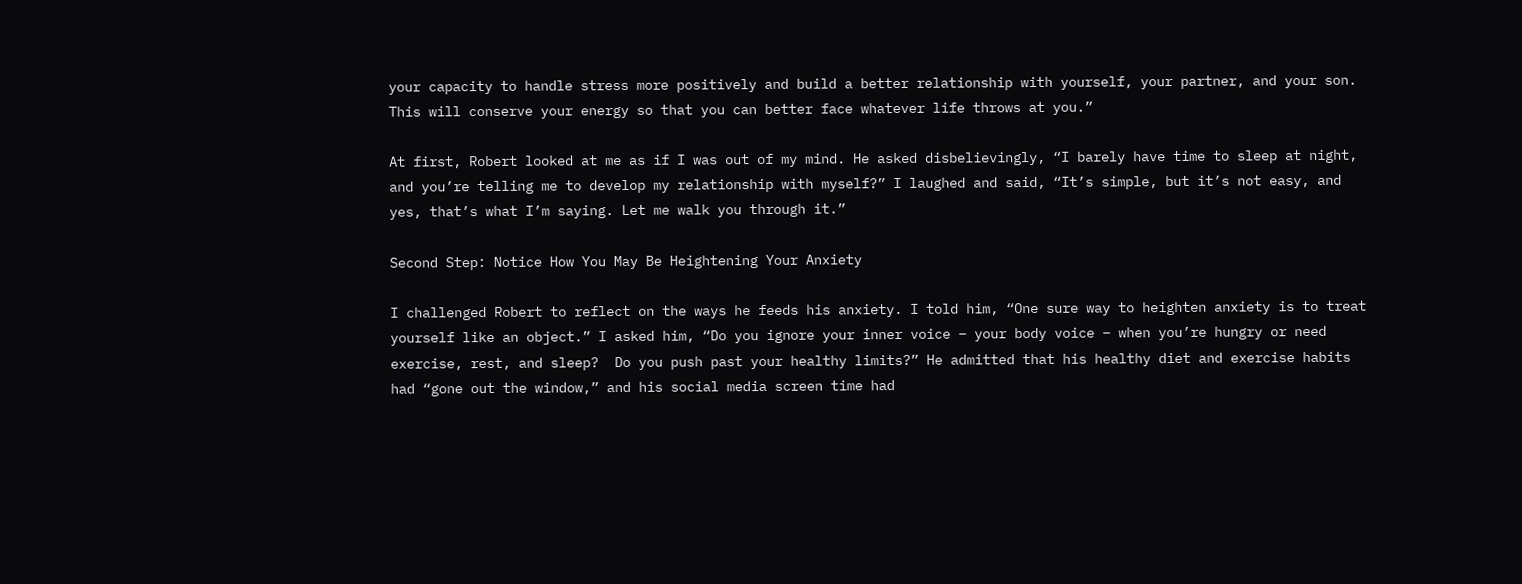your capacity to handle stress more positively and build a better relationship with yourself, your partner, and your son. This will conserve your energy so that you can better face whatever life throws at you.”

At first, Robert looked at me as if I was out of my mind. He asked disbelievingly, “I barely have time to sleep at night, and you’re telling me to develop my relationship with myself?” I laughed and said, “It’s simple, but it’s not easy, and yes, that’s what I’m saying. Let me walk you through it.”

Second Step: Notice How You May Be Heightening Your Anxiety

I challenged Robert to reflect on the ways he feeds his anxiety. I told him, “One sure way to heighten anxiety is to treat yourself like an object.” I asked him, “Do you ignore your inner voice – your body voice – when you’re hungry or need exercise, rest, and sleep?  Do you push past your healthy limits?” He admitted that his healthy diet and exercise habits had “gone out the window,” and his social media screen time had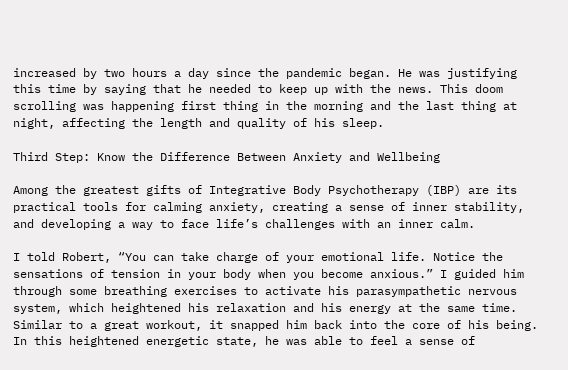increased by two hours a day since the pandemic began. He was justifying this time by saying that he needed to keep up with the news. This doom scrolling was happening first thing in the morning and the last thing at night, affecting the length and quality of his sleep.

Third Step: Know the Difference Between Anxiety and Wellbeing

Among the greatest gifts of Integrative Body Psychotherapy (IBP) are its practical tools for calming anxiety, creating a sense of inner stability, and developing a way to face life’s challenges with an inner calm.

I told Robert, “You can take charge of your emotional life. Notice the sensations of tension in your body when you become anxious.” I guided him through some breathing exercises to activate his parasympathetic nervous system, which heightened his relaxation and his energy at the same time. Similar to a great workout, it snapped him back into the core of his being. In this heightened energetic state, he was able to feel a sense of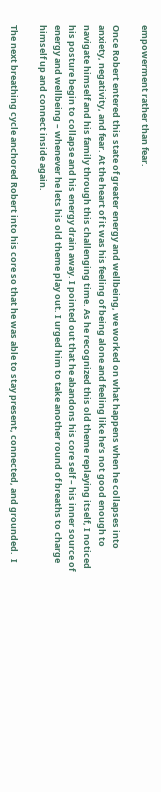empowerment rather than fear.

Once Robert entered this state of greater energy and wellbeing, we worked on what happens when he collapses into anxiety, negativity, and fear. At the heart of it was his feeling of being alone and feeling like he’s not good enough to navigate himself and his family through this challenging time. As he recognized this old theme replaying itself, I noticed his posture begin to collapse and his energy drain away. I pointed out that he abandons his core self – his inner source of energy and wellbeing – whenever he lets his old theme play out. I urged him to take another round of breaths to charge himself up and connect inside again.

The next breathing cycle anchored Robert into his core so that he was able to stay present, connected, and grounded.  I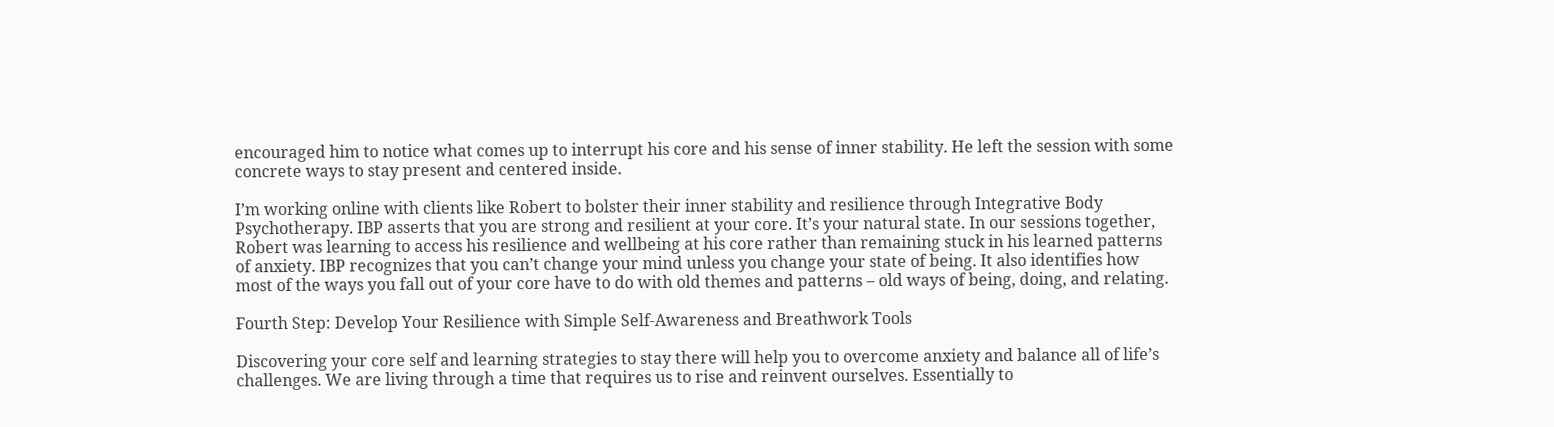encouraged him to notice what comes up to interrupt his core and his sense of inner stability. He left the session with some concrete ways to stay present and centered inside.

I’m working online with clients like Robert to bolster their inner stability and resilience through Integrative Body Psychotherapy. IBP asserts that you are strong and resilient at your core. It’s your natural state. In our sessions together, Robert was learning to access his resilience and wellbeing at his core rather than remaining stuck in his learned patterns of anxiety. IBP recognizes that you can’t change your mind unless you change your state of being. It also identifies how most of the ways you fall out of your core have to do with old themes and patterns – old ways of being, doing, and relating.

Fourth Step: Develop Your Resilience with Simple Self-Awareness and Breathwork Tools

Discovering your core self and learning strategies to stay there will help you to overcome anxiety and balance all of life’s challenges. We are living through a time that requires us to rise and reinvent ourselves. Essentially to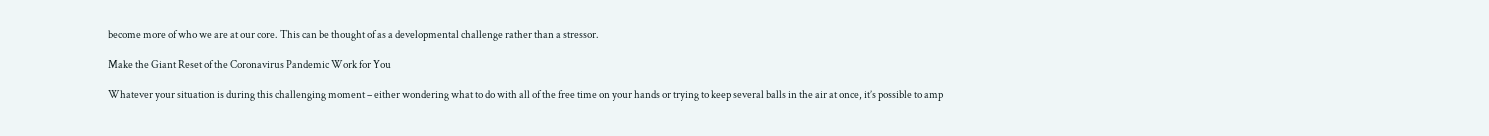become more of who we are at our core. This can be thought of as a developmental challenge rather than a stressor.

Make the Giant Reset of the Coronavirus Pandemic Work for You

Whatever your situation is during this challenging moment – either wondering what to do with all of the free time on your hands or trying to keep several balls in the air at once, it’s possible to amp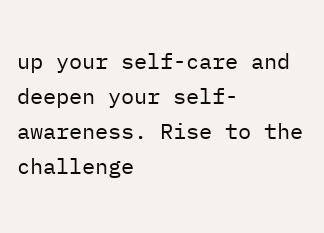up your self-care and deepen your self-awareness. Rise to the challenge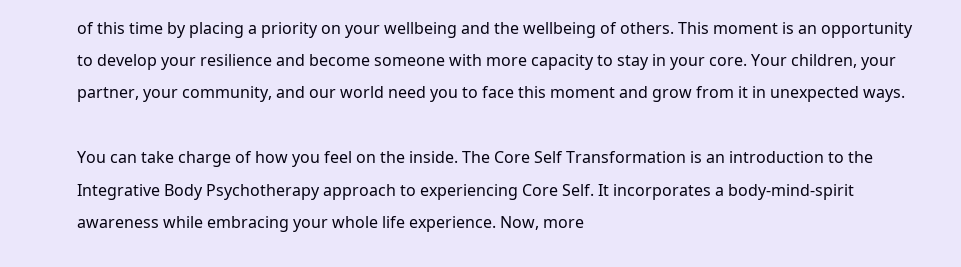of this time by placing a priority on your wellbeing and the wellbeing of others. This moment is an opportunity to develop your resilience and become someone with more capacity to stay in your core. Your children, your partner, your community, and our world need you to face this moment and grow from it in unexpected ways.

You can take charge of how you feel on the inside. The Core Self Transformation is an introduction to the Integrative Body Psychotherapy approach to experiencing Core Self. It incorporates a body-mind-spirit awareness while embracing your whole life experience. Now, more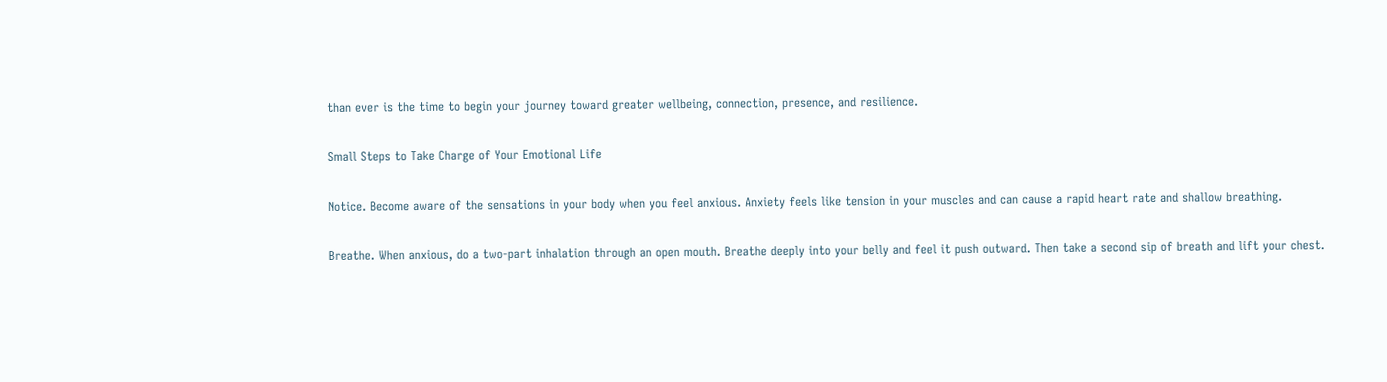than ever is the time to begin your journey toward greater wellbeing, connection, presence, and resilience.

Small Steps to Take Charge of Your Emotional Life

Notice. Become aware of the sensations in your body when you feel anxious. Anxiety feels like tension in your muscles and can cause a rapid heart rate and shallow breathing.

Breathe. When anxious, do a two-part inhalation through an open mouth. Breathe deeply into your belly and feel it push outward. Then take a second sip of breath and lift your chest.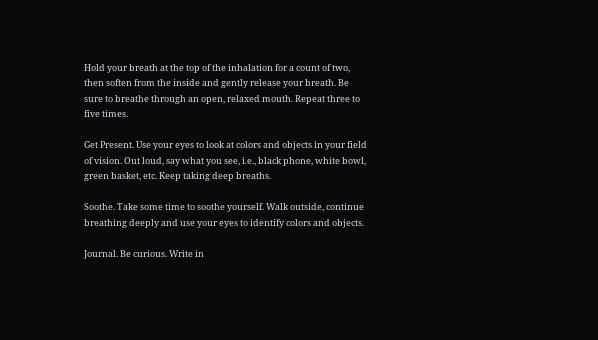Hold your breath at the top of the inhalation for a count of two, then soften from the inside and gently release your breath. Be sure to breathe through an open, relaxed mouth. Repeat three to five times.

Get Present. Use your eyes to look at colors and objects in your field of vision. Out loud, say what you see, i.e., black phone, white bowl, green basket, etc. Keep taking deep breaths.

Soothe. Take some time to soothe yourself. Walk outside, continue breathing deeply and use your eyes to identify colors and objects.

Journal. Be curious. Write in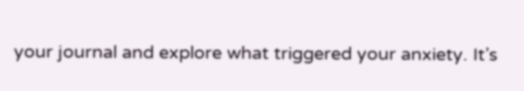your journal and explore what triggered your anxiety. It’s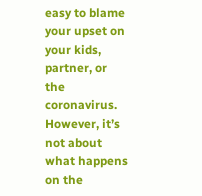easy to blame your upset on your kids, partner, or the coronavirus. However, it’s not about what happens on the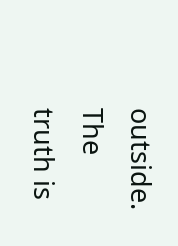outside. The truth is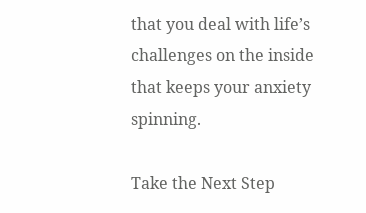that you deal with life’s challenges on the inside that keeps your anxiety spinning.

Take the Next Step